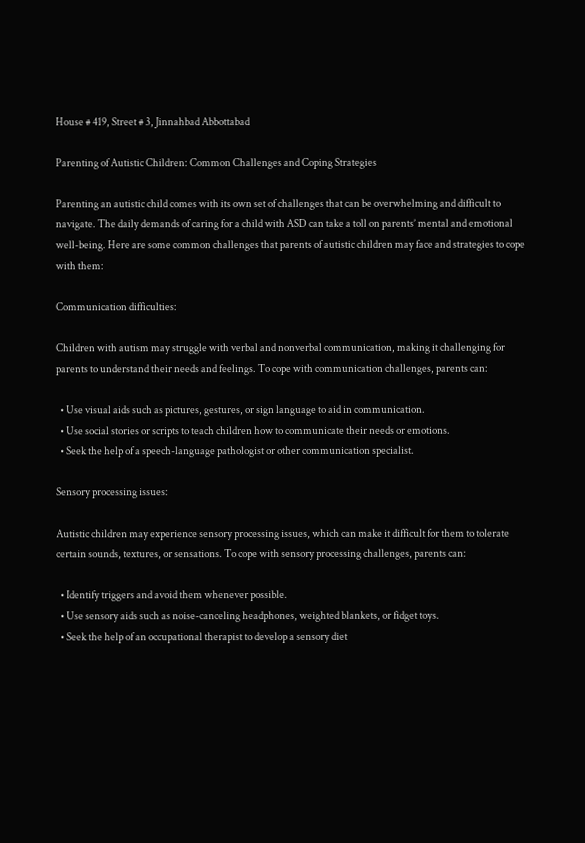House # 419, Street # 3, Jinnahbad Abbottabad

Parenting of Autistic Children: Common Challenges and Coping Strategies

Parenting an autistic child comes with its own set of challenges that can be overwhelming and difficult to navigate. The daily demands of caring for a child with ASD can take a toll on parents’ mental and emotional well-being. Here are some common challenges that parents of autistic children may face and strategies to cope with them:

Communication difficulties:

Children with autism may struggle with verbal and nonverbal communication, making it challenging for parents to understand their needs and feelings. To cope with communication challenges, parents can:

  • Use visual aids such as pictures, gestures, or sign language to aid in communication.
  • Use social stories or scripts to teach children how to communicate their needs or emotions.
  • Seek the help of a speech-language pathologist or other communication specialist.

Sensory processing issues:

Autistic children may experience sensory processing issues, which can make it difficult for them to tolerate certain sounds, textures, or sensations. To cope with sensory processing challenges, parents can:

  • Identify triggers and avoid them whenever possible.
  • Use sensory aids such as noise-canceling headphones, weighted blankets, or fidget toys.
  • Seek the help of an occupational therapist to develop a sensory diet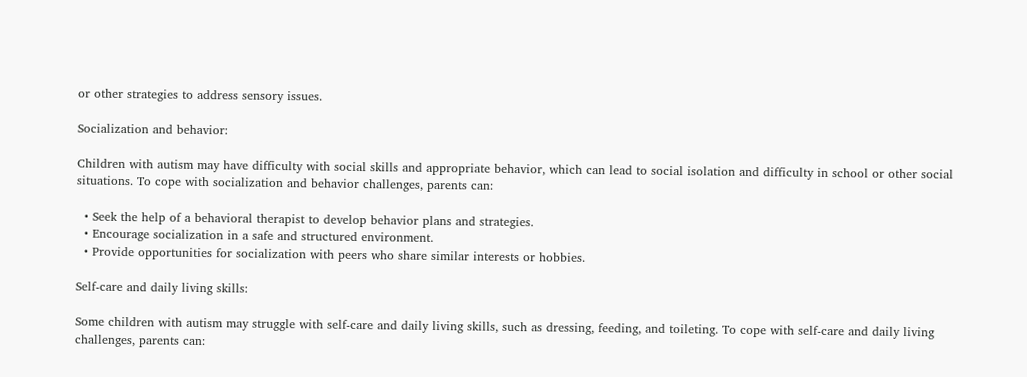or other strategies to address sensory issues.

Socialization and behavior:

Children with autism may have difficulty with social skills and appropriate behavior, which can lead to social isolation and difficulty in school or other social situations. To cope with socialization and behavior challenges, parents can:

  • Seek the help of a behavioral therapist to develop behavior plans and strategies.
  • Encourage socialization in a safe and structured environment.
  • Provide opportunities for socialization with peers who share similar interests or hobbies.

Self-care and daily living skills:

Some children with autism may struggle with self-care and daily living skills, such as dressing, feeding, and toileting. To cope with self-care and daily living challenges, parents can: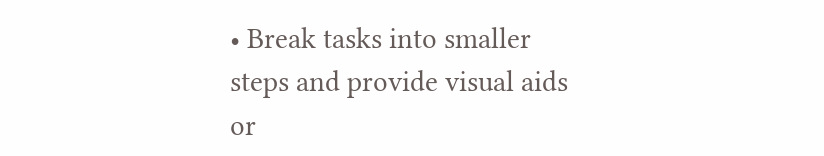• Break tasks into smaller steps and provide visual aids or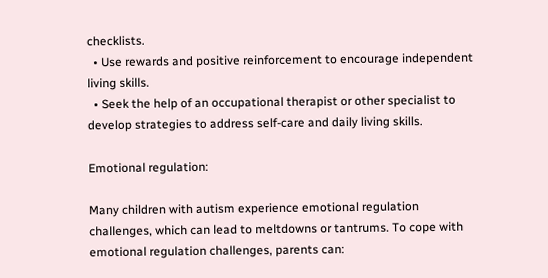checklists.
  • Use rewards and positive reinforcement to encourage independent living skills.
  • Seek the help of an occupational therapist or other specialist to develop strategies to address self-care and daily living skills.

Emotional regulation:

Many children with autism experience emotional regulation challenges, which can lead to meltdowns or tantrums. To cope with emotional regulation challenges, parents can: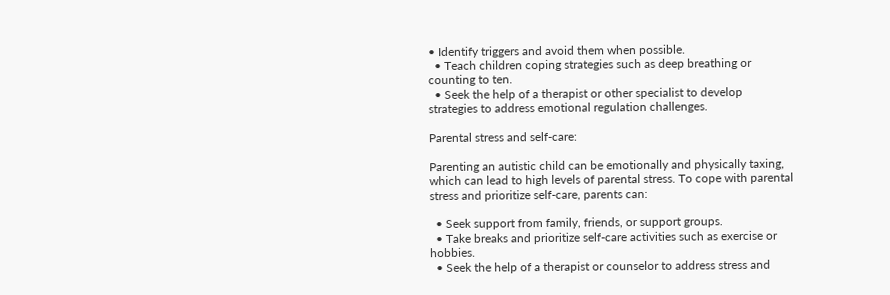• Identify triggers and avoid them when possible.
  • Teach children coping strategies such as deep breathing or counting to ten.
  • Seek the help of a therapist or other specialist to develop strategies to address emotional regulation challenges.

Parental stress and self-care:

Parenting an autistic child can be emotionally and physically taxing, which can lead to high levels of parental stress. To cope with parental stress and prioritize self-care, parents can:

  • Seek support from family, friends, or support groups.
  • Take breaks and prioritize self-care activities such as exercise or hobbies.
  • Seek the help of a therapist or counselor to address stress and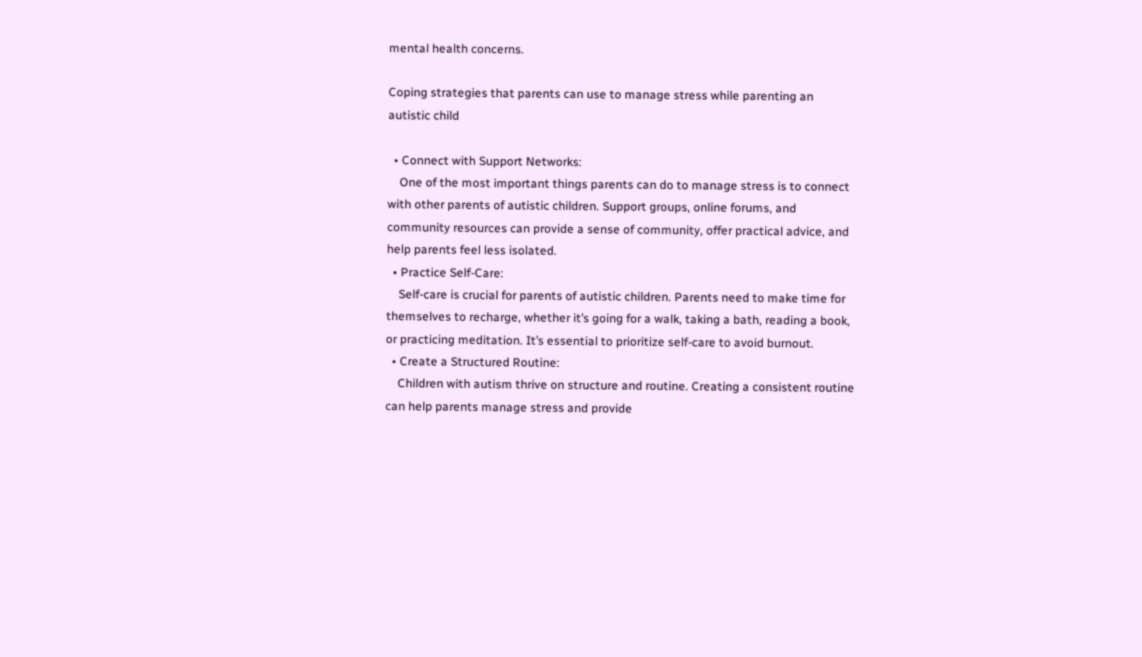mental health concerns.

Coping strategies that parents can use to manage stress while parenting an autistic child

  • Connect with Support Networks:
    One of the most important things parents can do to manage stress is to connect with other parents of autistic children. Support groups, online forums, and community resources can provide a sense of community, offer practical advice, and help parents feel less isolated.
  • Practice Self-Care:
    Self-care is crucial for parents of autistic children. Parents need to make time for themselves to recharge, whether it’s going for a walk, taking a bath, reading a book, or practicing meditation. It’s essential to prioritize self-care to avoid burnout.
  • Create a Structured Routine:
    Children with autism thrive on structure and routine. Creating a consistent routine can help parents manage stress and provide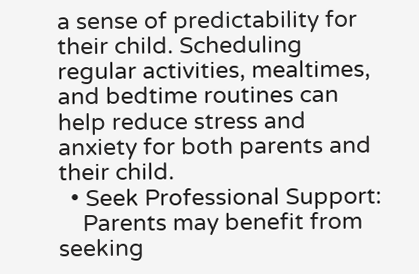a sense of predictability for their child. Scheduling regular activities, mealtimes, and bedtime routines can help reduce stress and anxiety for both parents and their child.
  • Seek Professional Support:
    Parents may benefit from seeking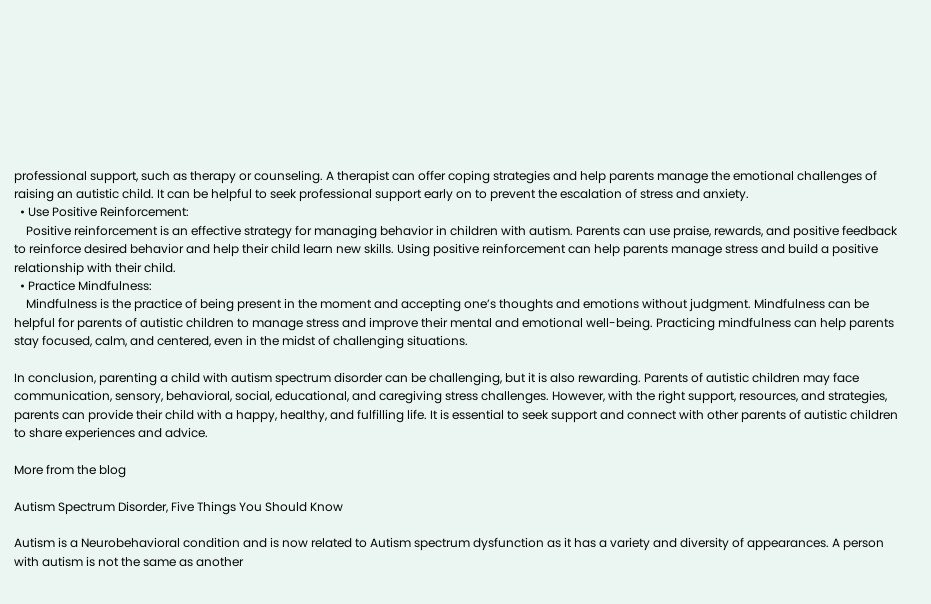professional support, such as therapy or counseling. A therapist can offer coping strategies and help parents manage the emotional challenges of raising an autistic child. It can be helpful to seek professional support early on to prevent the escalation of stress and anxiety.
  • Use Positive Reinforcement:
    Positive reinforcement is an effective strategy for managing behavior in children with autism. Parents can use praise, rewards, and positive feedback to reinforce desired behavior and help their child learn new skills. Using positive reinforcement can help parents manage stress and build a positive relationship with their child.
  • Practice Mindfulness:
    Mindfulness is the practice of being present in the moment and accepting one’s thoughts and emotions without judgment. Mindfulness can be helpful for parents of autistic children to manage stress and improve their mental and emotional well-being. Practicing mindfulness can help parents stay focused, calm, and centered, even in the midst of challenging situations.

In conclusion, parenting a child with autism spectrum disorder can be challenging, but it is also rewarding. Parents of autistic children may face communication, sensory, behavioral, social, educational, and caregiving stress challenges. However, with the right support, resources, and strategies, parents can provide their child with a happy, healthy, and fulfilling life. It is essential to seek support and connect with other parents of autistic children to share experiences and advice.

More from the blog

Autism Spectrum Disorder, Five Things You Should Know

Autism is a Neurobehavioral condition and is now related to Autism spectrum dysfunction as it has a variety and diversity of appearances. A person with autism is not the same as another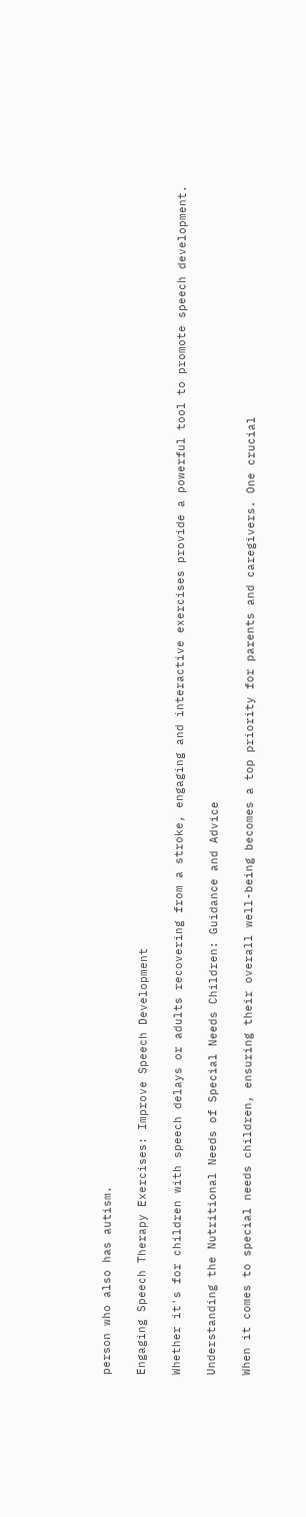person who also has autism.

Engaging Speech Therapy Exercises: Improve Speech Development

Whether it's for children with speech delays or adults recovering from a stroke, engaging and interactive exercises provide a powerful tool to promote speech development.

Understanding the Nutritional Needs of Special Needs Children: Guidance and Advice

When it comes to special needs children, ensuring their overall well-being becomes a top priority for parents and caregivers. One crucial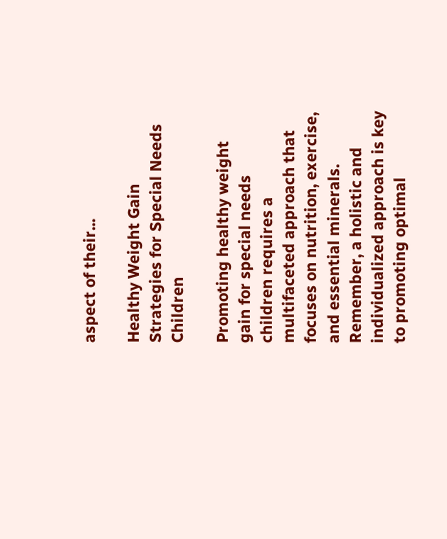aspect of their...

Healthy Weight Gain Strategies for Special Needs Children

Promoting healthy weight gain for special needs children requires a multifaceted approach that focuses on nutrition, exercise, and essential minerals. Remember, a holistic and individualized approach is key to promoting optimal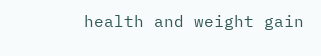health and weight gain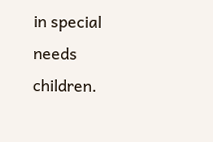in special needs children.